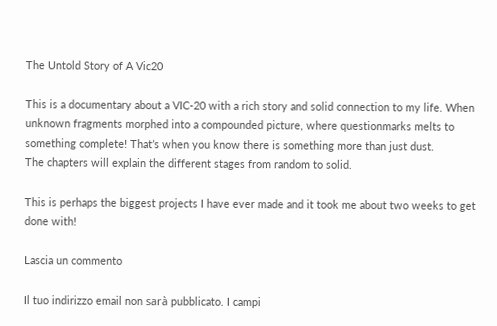The Untold Story of A Vic20

This is a documentary about a VIC-20 with a rich story and solid connection to my life. When unknown fragments morphed into a compounded picture, where questionmarks melts to something complete! That’s when you know there is something more than just dust.
The chapters will explain the different stages from random to solid.

This is perhaps the biggest projects I have ever made and it took me about two weeks to get done with!

Lascia un commento

Il tuo indirizzo email non sarà pubblicato. I campi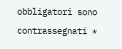obbligatori sono contrassegnati *